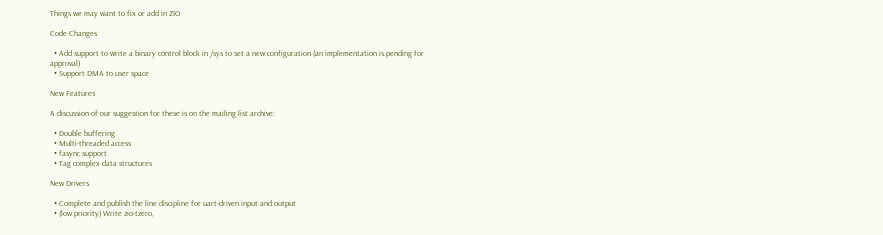Things we may want to fix or add in ZIO

Code Changes

  • Add support to write a binary control block in /sys to set a new configuration (an implementation is pending for approval)
  • Support DMA to user space

New Features

A discussion of our suggestion for these is on the mailing list archive:

  • Double buffering
  • Multi-threaded access
  • fasync support
  • Tag complex data structures

New Drivers

  • Complete and publish the line discipline for uart-driven input and output
  • (low priority) Write zio-tzero,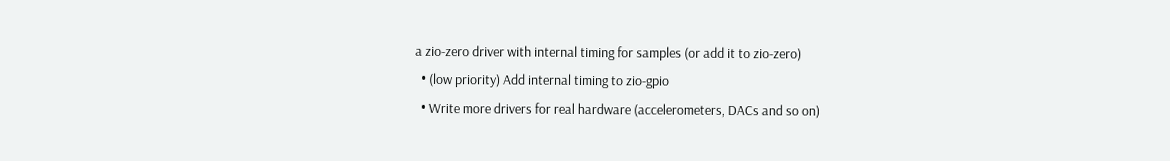a zio-zero driver with internal timing for samples (or add it to zio-zero)
  • (low priority) Add internal timing to zio-gpio
  • Write more drivers for real hardware (accelerometers, DACs and so on)